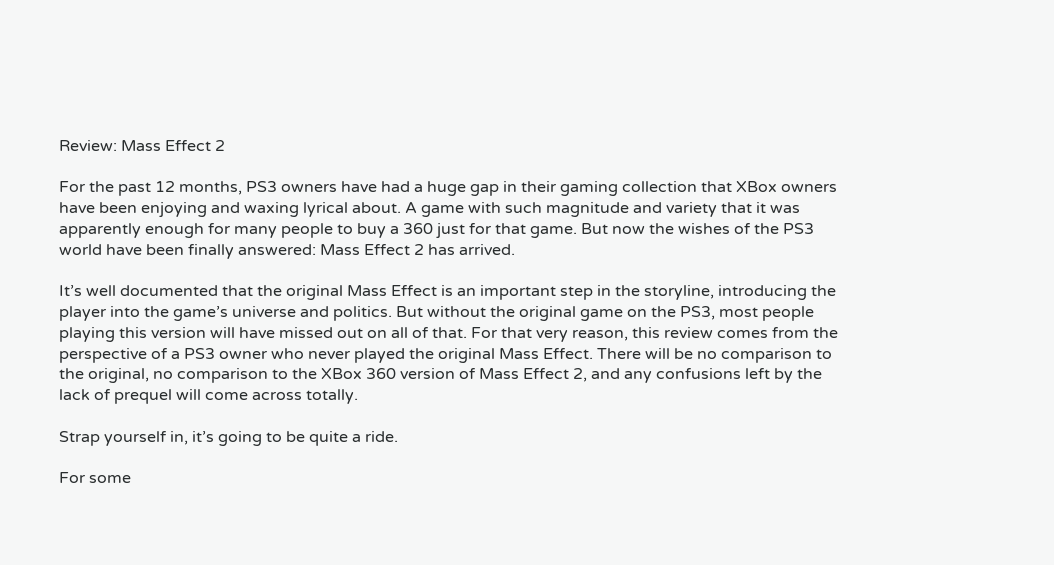Review: Mass Effect 2

For the past 12 months, PS3 owners have had a huge gap in their gaming collection that XBox owners have been enjoying and waxing lyrical about. A game with such magnitude and variety that it was apparently enough for many people to buy a 360 just for that game. But now the wishes of the PS3 world have been finally answered: Mass Effect 2 has arrived.

It’s well documented that the original Mass Effect is an important step in the storyline, introducing the player into the game’s universe and politics. But without the original game on the PS3, most people playing this version will have missed out on all of that. For that very reason, this review comes from the perspective of a PS3 owner who never played the original Mass Effect. There will be no comparison to the original, no comparison to the XBox 360 version of Mass Effect 2, and any confusions left by the lack of prequel will come across totally.

Strap yourself in, it’s going to be quite a ride.

For some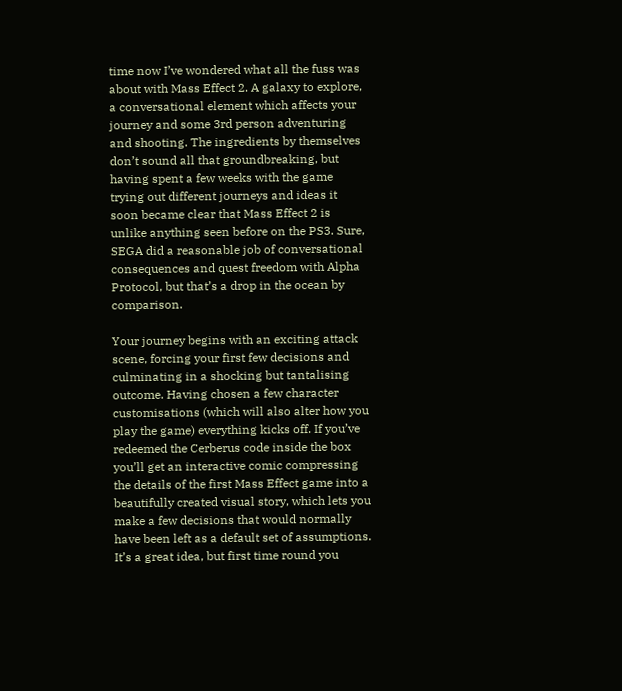time now I’ve wondered what all the fuss was about with Mass Effect 2. A galaxy to explore, a conversational element which affects your journey and some 3rd person adventuring and shooting. The ingredients by themselves don’t sound all that groundbreaking, but having spent a few weeks with the game trying out different journeys and ideas it soon became clear that Mass Effect 2 is unlike anything seen before on the PS3. Sure, SEGA did a reasonable job of conversational consequences and quest freedom with Alpha Protocol, but that’s a drop in the ocean by comparison.

Your journey begins with an exciting attack scene, forcing your first few decisions and culminating in a shocking but tantalising outcome. Having chosen a few character customisations (which will also alter how you play the game) everything kicks off. If you’ve redeemed the Cerberus code inside the box you’ll get an interactive comic compressing the details of the first Mass Effect game into a beautifully created visual story, which lets you make a few decisions that would normally have been left as a default set of assumptions. It’s a great idea, but first time round you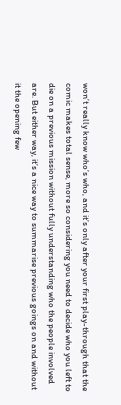won’t really know who’s who, and it’s only after your first play-through that the comic makes total sense, more so considering you need to decide who you left to die on a previous mission without fully understanding who the people involved are. But either way, it’s a nice way to summarise previous goings on and without it the opening few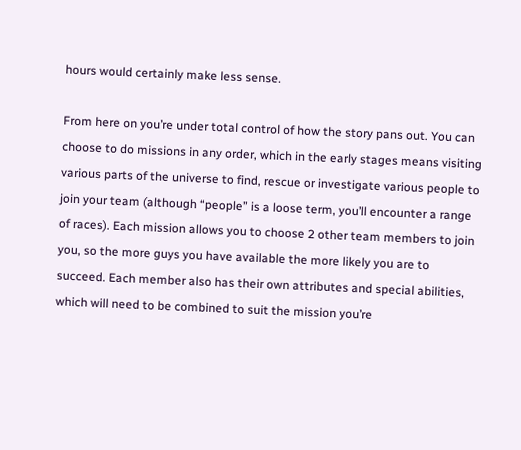hours would certainly make less sense.

From here on you’re under total control of how the story pans out. You can choose to do missions in any order, which in the early stages means visiting various parts of the universe to find, rescue or investigate various people to join your team (although “people” is a loose term, you’ll encounter a range of races). Each mission allows you to choose 2 other team members to join you, so the more guys you have available the more likely you are to succeed. Each member also has their own attributes and special abilities, which will need to be combined to suit the mission you’re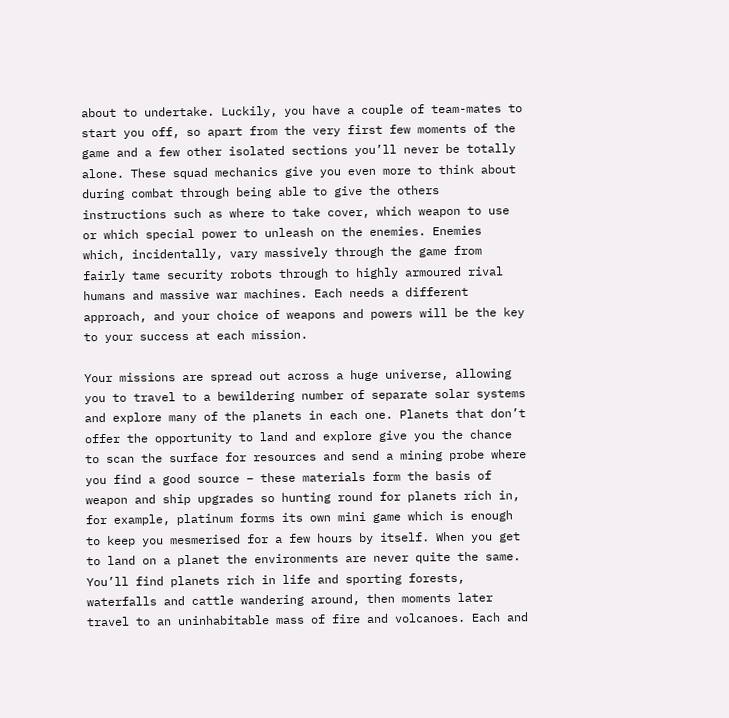about to undertake. Luckily, you have a couple of team-mates to start you off, so apart from the very first few moments of the game and a few other isolated sections you’ll never be totally alone. These squad mechanics give you even more to think about during combat through being able to give the others instructions such as where to take cover, which weapon to use or which special power to unleash on the enemies. Enemies which, incidentally, vary massively through the game from fairly tame security robots through to highly armoured rival humans and massive war machines. Each needs a different approach, and your choice of weapons and powers will be the key to your success at each mission.

Your missions are spread out across a huge universe, allowing you to travel to a bewildering number of separate solar systems and explore many of the planets in each one. Planets that don’t offer the opportunity to land and explore give you the chance to scan the surface for resources and send a mining probe where you find a good source – these materials form the basis of weapon and ship upgrades so hunting round for planets rich in, for example, platinum forms its own mini game which is enough to keep you mesmerised for a few hours by itself. When you get to land on a planet the environments are never quite the same. You’ll find planets rich in life and sporting forests, waterfalls and cattle wandering around, then moments later travel to an uninhabitable mass of fire and volcanoes. Each and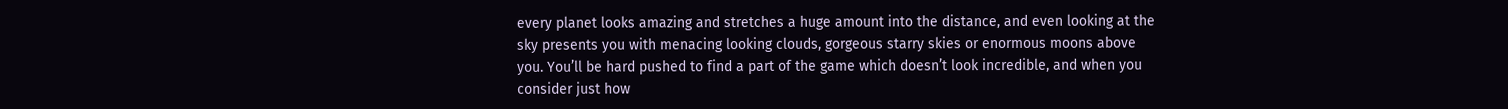every planet looks amazing and stretches a huge amount into the distance, and even looking at the sky presents you with menacing looking clouds, gorgeous starry skies or enormous moons above you. You’ll be hard pushed to find a part of the game which doesn’t look incredible, and when you consider just how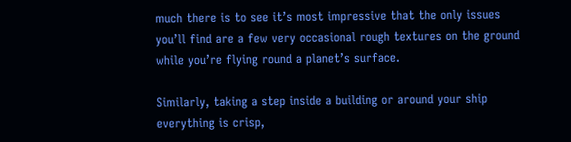much there is to see it’s most impressive that the only issues you’ll find are a few very occasional rough textures on the ground while you’re flying round a planet’s surface.

Similarly, taking a step inside a building or around your ship everything is crisp,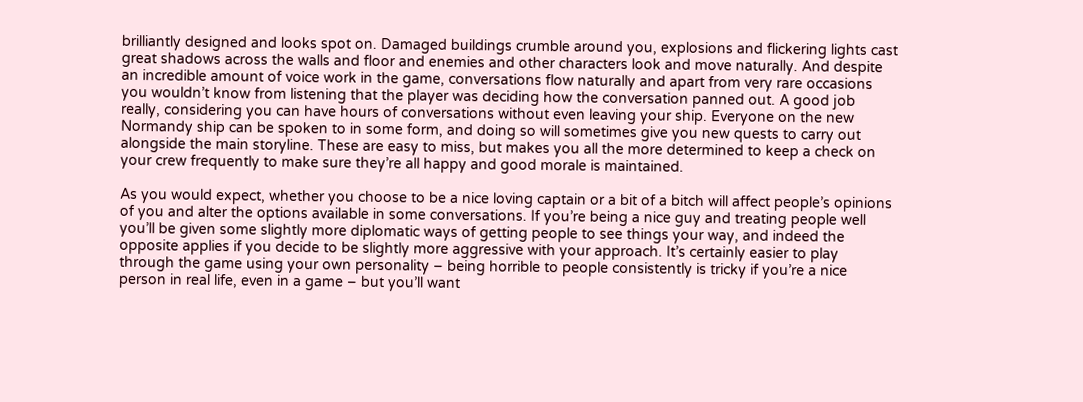brilliantly designed and looks spot on. Damaged buildings crumble around you, explosions and flickering lights cast great shadows across the walls and floor and enemies and other characters look and move naturally. And despite an incredible amount of voice work in the game, conversations flow naturally and apart from very rare occasions you wouldn’t know from listening that the player was deciding how the conversation panned out. A good job really, considering you can have hours of conversations without even leaving your ship. Everyone on the new Normandy ship can be spoken to in some form, and doing so will sometimes give you new quests to carry out alongside the main storyline. These are easy to miss, but makes you all the more determined to keep a check on your crew frequently to make sure they’re all happy and good morale is maintained.

As you would expect, whether you choose to be a nice loving captain or a bit of a bitch will affect people’s opinions of you and alter the options available in some conversations. If you’re being a nice guy and treating people well you’ll be given some slightly more diplomatic ways of getting people to see things your way, and indeed the opposite applies if you decide to be slightly more aggressive with your approach. It’s certainly easier to play through the game using your own personality – being horrible to people consistently is tricky if you’re a nice person in real life, even in a game – but you’ll want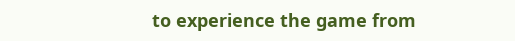to experience the game from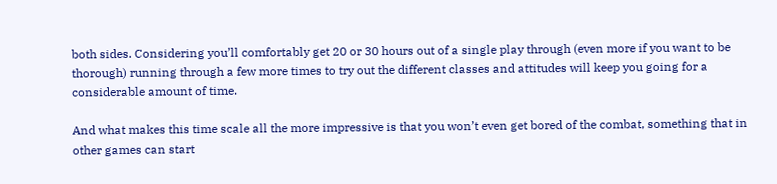both sides. Considering you’ll comfortably get 20 or 30 hours out of a single play through (even more if you want to be thorough) running through a few more times to try out the different classes and attitudes will keep you going for a considerable amount of time.

And what makes this time scale all the more impressive is that you won’t even get bored of the combat, something that in other games can start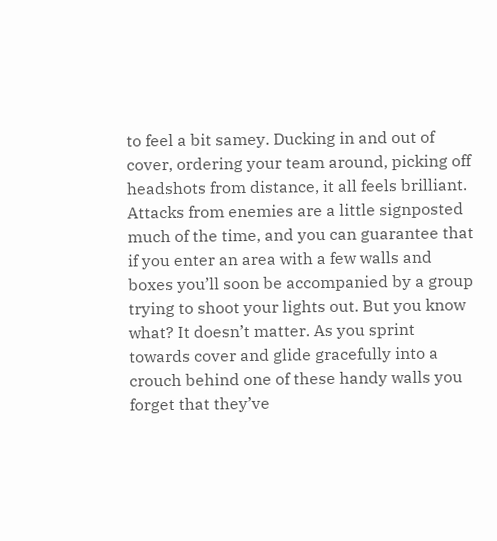to feel a bit samey. Ducking in and out of cover, ordering your team around, picking off headshots from distance, it all feels brilliant. Attacks from enemies are a little signposted much of the time, and you can guarantee that if you enter an area with a few walls and boxes you’ll soon be accompanied by a group trying to shoot your lights out. But you know what? It doesn’t matter. As you sprint towards cover and glide gracefully into a crouch behind one of these handy walls you forget that they’ve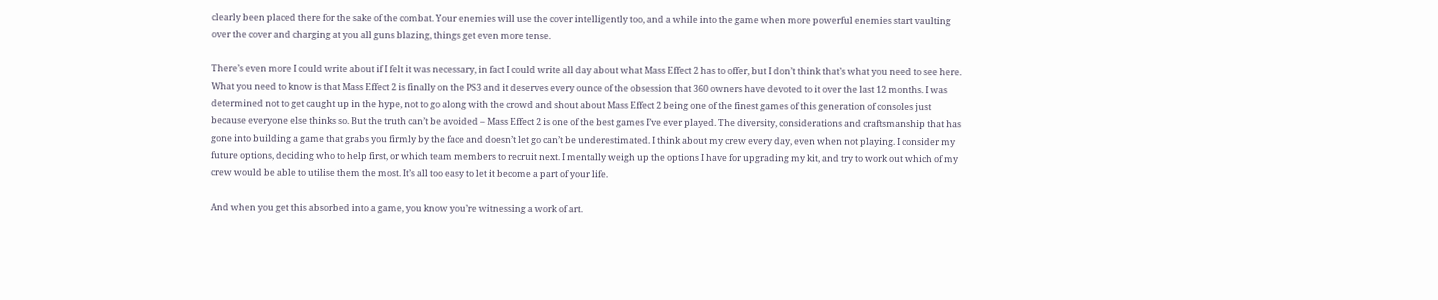clearly been placed there for the sake of the combat. Your enemies will use the cover intelligently too, and a while into the game when more powerful enemies start vaulting over the cover and charging at you all guns blazing, things get even more tense.

There’s even more I could write about if I felt it was necessary, in fact I could write all day about what Mass Effect 2 has to offer, but I don’t think that’s what you need to see here. What you need to know is that Mass Effect 2 is finally on the PS3 and it deserves every ounce of the obsession that 360 owners have devoted to it over the last 12 months. I was determined not to get caught up in the hype, not to go along with the crowd and shout about Mass Effect 2 being one of the finest games of this generation of consoles just because everyone else thinks so. But the truth can’t be avoided – Mass Effect 2 is one of the best games I’ve ever played. The diversity, considerations and craftsmanship that has gone into building a game that grabs you firmly by the face and doesn’t let go can’t be underestimated. I think about my crew every day, even when not playing. I consider my future options, deciding who to help first, or which team members to recruit next. I mentally weigh up the options I have for upgrading my kit, and try to work out which of my crew would be able to utilise them the most. It’s all too easy to let it become a part of your life.

And when you get this absorbed into a game, you know you’re witnessing a work of art.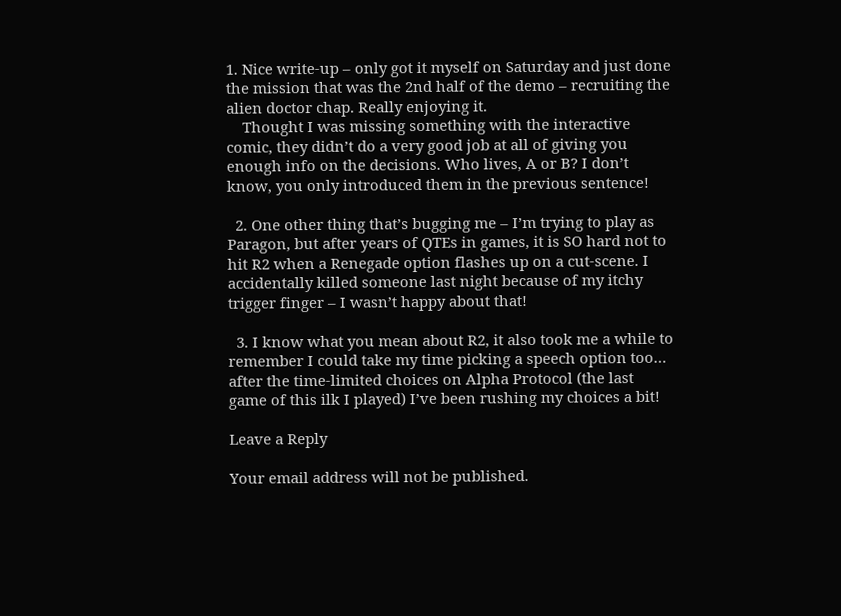1. Nice write-up – only got it myself on Saturday and just done the mission that was the 2nd half of the demo – recruiting the alien doctor chap. Really enjoying it.
    Thought I was missing something with the interactive comic, they didn’t do a very good job at all of giving you enough info on the decisions. Who lives, A or B? I don’t know, you only introduced them in the previous sentence!

  2. One other thing that’s bugging me – I’m trying to play as Paragon, but after years of QTEs in games, it is SO hard not to hit R2 when a Renegade option flashes up on a cut-scene. I accidentally killed someone last night because of my itchy trigger finger – I wasn’t happy about that!

  3. I know what you mean about R2, it also took me a while to remember I could take my time picking a speech option too… after the time-limited choices on Alpha Protocol (the last game of this ilk I played) I’ve been rushing my choices a bit!

Leave a Reply

Your email address will not be published.